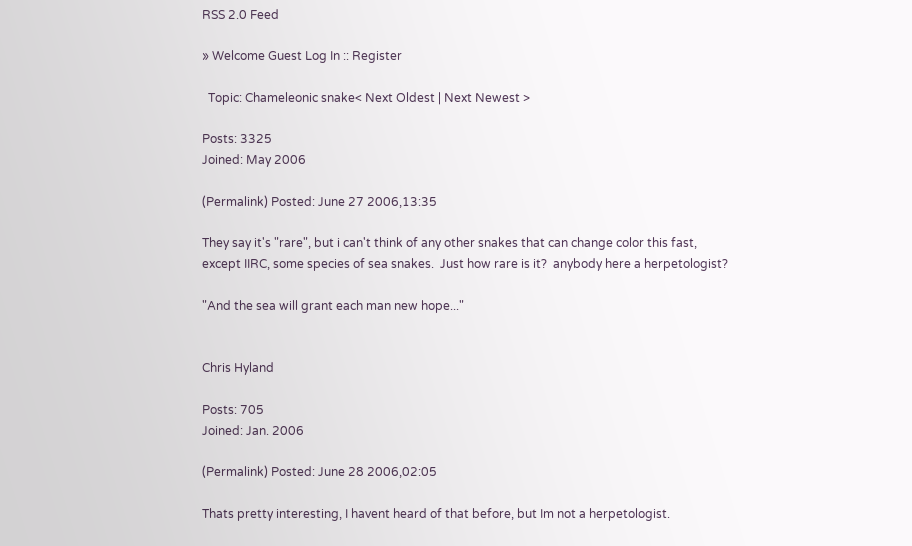RSS 2.0 Feed

» Welcome Guest Log In :: Register

  Topic: Chameleonic snake< Next Oldest | Next Newest >

Posts: 3325
Joined: May 2006

(Permalink) Posted: June 27 2006,13:35

They say it's "rare", but i can't think of any other snakes that can change color this fast, except IIRC, some species of sea snakes.  Just how rare is it?  anybody here a herpetologist?

"And the sea will grant each man new hope..."


Chris Hyland

Posts: 705
Joined: Jan. 2006

(Permalink) Posted: June 28 2006,02:05

Thats pretty interesting, I havent heard of that before, but Im not a herpetologist.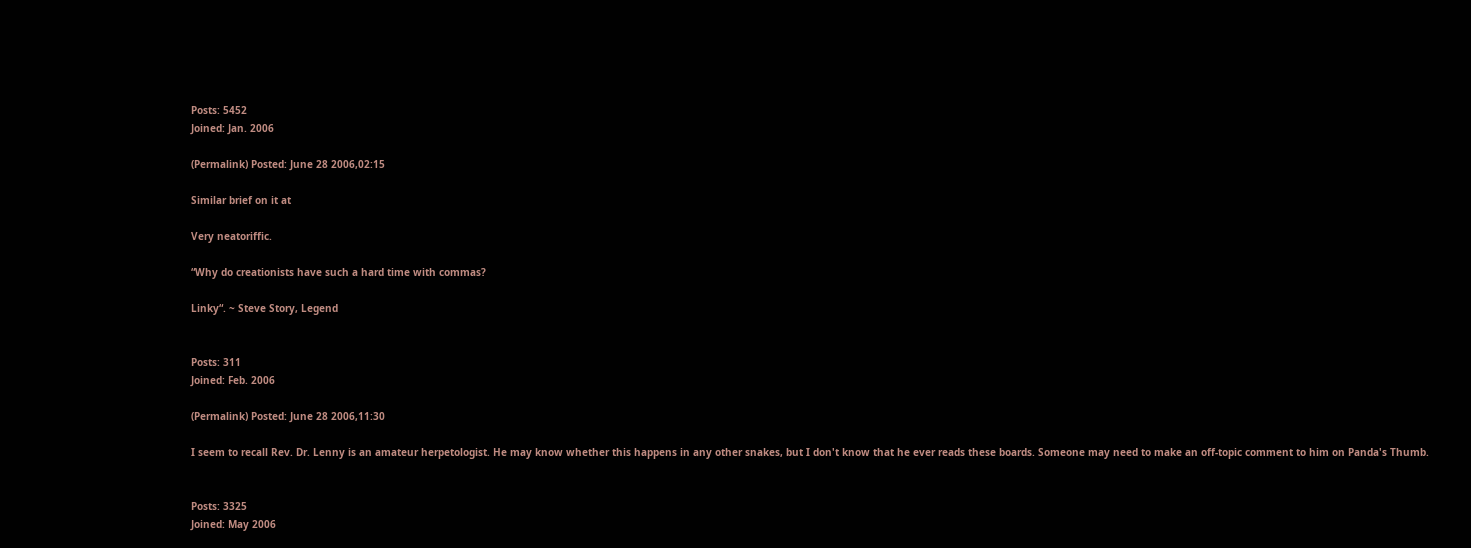Posts: 5452
Joined: Jan. 2006

(Permalink) Posted: June 28 2006,02:15

Similar brief on it at

Very neatoriffic.

“Why do creationists have such a hard time with commas?

Linky“. ~ Steve Story, Legend


Posts: 311
Joined: Feb. 2006

(Permalink) Posted: June 28 2006,11:30

I seem to recall Rev. Dr. Lenny is an amateur herpetologist. He may know whether this happens in any other snakes, but I don't know that he ever reads these boards. Someone may need to make an off-topic comment to him on Panda's Thumb.


Posts: 3325
Joined: May 2006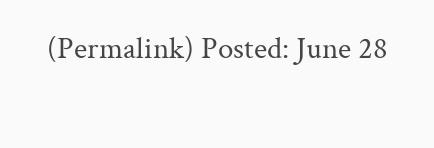(Permalink) Posted: June 28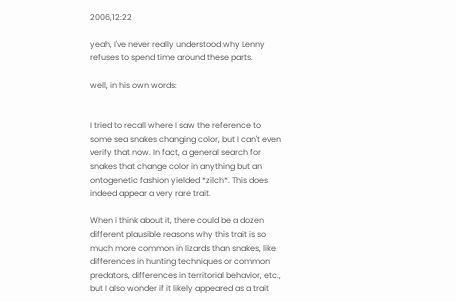2006,12:22

yeah, I've never really understood why Lenny refuses to spend time around these parts.

well, in his own words:


I tried to recall where I saw the reference to some sea snakes changing color, but I can't even verify that now. In fact, a general search for snakes that change color in anything but an ontogenetic fashion yielded *zilch*. This does indeed appear a very rare trait.

When i think about it, there could be a dozen different plausible reasons why this trait is so much more common in lizards than snakes, like differences in hunting techniques or common predators, differences in territorial behavior, etc., but I also wonder if it likely appeared as a trait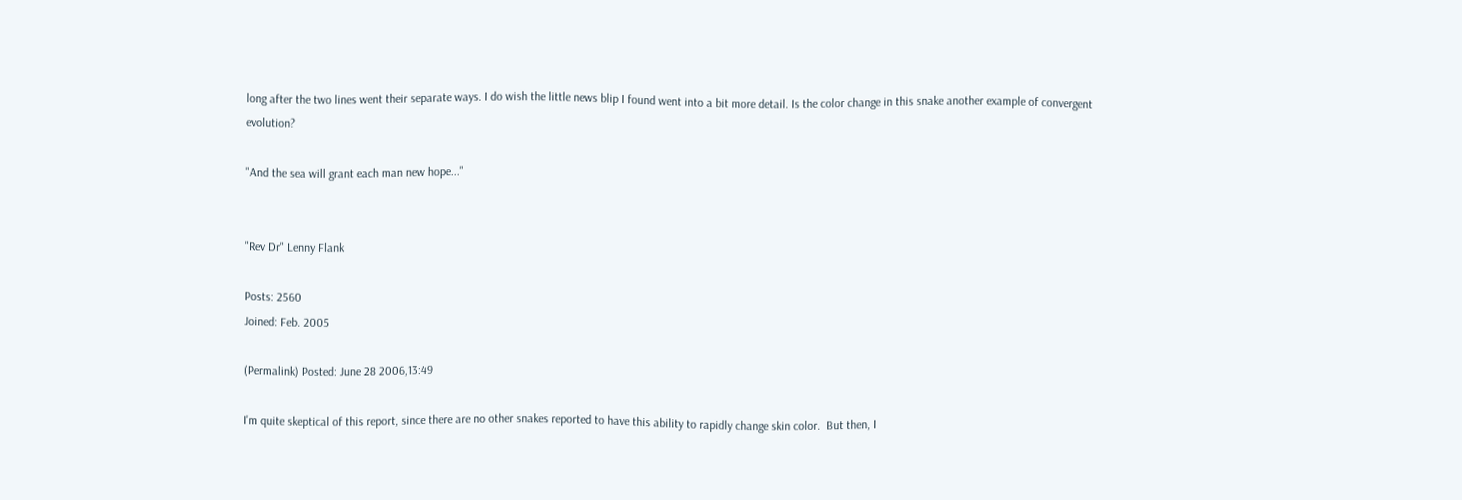long after the two lines went their separate ways. I do wish the little news blip I found went into a bit more detail. Is the color change in this snake another example of convergent evolution?

"And the sea will grant each man new hope..."


"Rev Dr" Lenny Flank

Posts: 2560
Joined: Feb. 2005

(Permalink) Posted: June 28 2006,13:49

I'm quite skeptical of this report, since there are no other snakes reported to have this ability to rapidly change skin color.  But then, I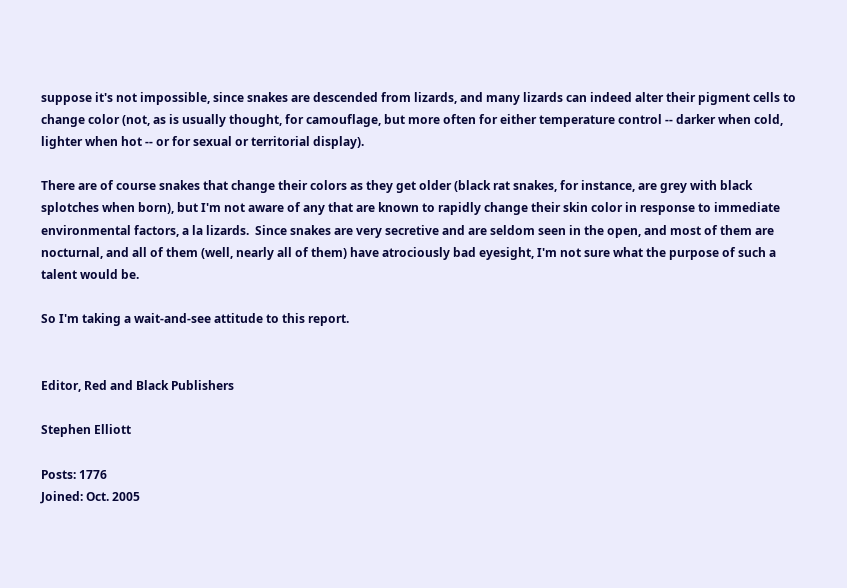suppose it's not impossible, since snakes are descended from lizards, and many lizards can indeed alter their pigment cells to change color (not, as is usually thought, for camouflage, but more often for either temperature control -- darker when cold, lighter when hot -- or for sexual or territorial display).

There are of course snakes that change their colors as they get older (black rat snakes, for instance, are grey with black splotches when born), but I'm not aware of any that are known to rapidly change their skin color in response to immediate environmental factors, a la lizards.  Since snakes are very secretive and are seldom seen in the open, and most of them are nocturnal, and all of them (well, nearly all of them) have atrociously bad eyesight, I'm not sure what the purpose of such a talent would be.

So I'm taking a wait-and-see attitude to this report.


Editor, Red and Black Publishers

Stephen Elliott

Posts: 1776
Joined: Oct. 2005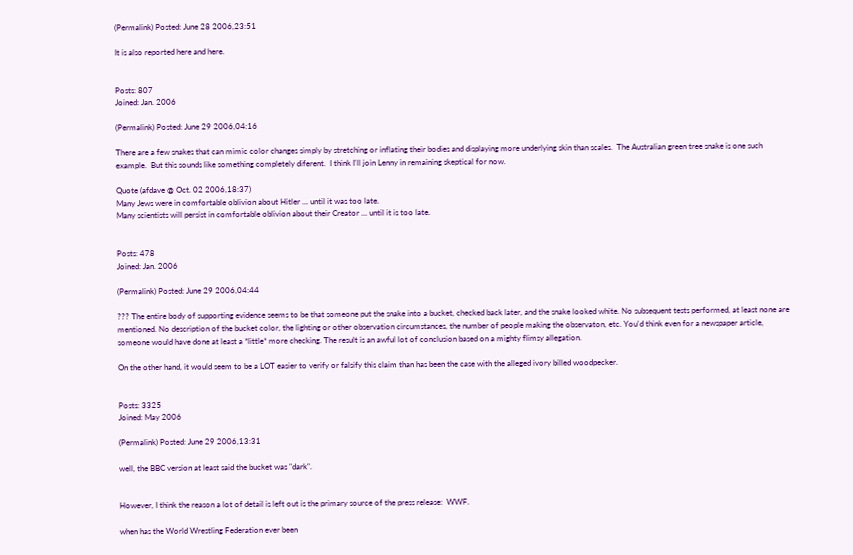(Permalink) Posted: June 28 2006,23:51

It is also reported here and here.


Posts: 807
Joined: Jan. 2006

(Permalink) Posted: June 29 2006,04:16

There are a few snakes that can mimic color changes simply by stretching or inflating their bodies and displaying more underlying skin than scales.  The Australian green tree snake is one such example.  But this sounds like something completely diferent.  I think I'll join Lenny in remaining skeptical for now.

Quote (afdave @ Oct. 02 2006,18:37)
Many Jews were in comfortable oblivion about Hitler ... until it was too late.
Many scientists will persist in comfortable oblivion about their Creator ... until it is too late.


Posts: 478
Joined: Jan. 2006

(Permalink) Posted: June 29 2006,04:44

??? The entire body of supporting evidence seems to be that someone put the snake into a bucket, checked back later, and the snake looked white. No subsequent tests performed, at least none are mentioned. No description of the bucket color, the lighting or other observation circumstances, the number of people making the observaton, etc. You'd think even for a newspaper article, someone would have done at least a *little* more checking. The result is an awful lot of conclusion based on a mighty flimsy allegation.

On the other hand, it would seem to be a LOT easier to verify or falsify this claim than has been the case with the alleged ivory billed woodpecker.


Posts: 3325
Joined: May 2006

(Permalink) Posted: June 29 2006,13:31

well, the BBC version at least said the bucket was "dark".


However, I think the reason a lot of detail is left out is the primary source of the press release:  WWF.

when has the World Wrestling Federation ever been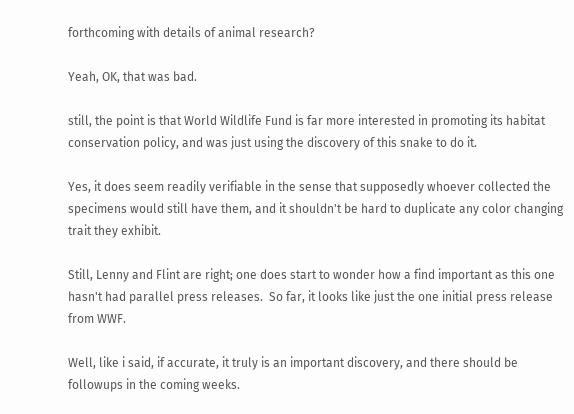forthcoming with details of animal research?

Yeah, OK, that was bad.

still, the point is that World Wildlife Fund is far more interested in promoting its habitat conservation policy, and was just using the discovery of this snake to do it.

Yes, it does seem readily verifiable in the sense that supposedly whoever collected the specimens would still have them, and it shouldn't be hard to duplicate any color changing trait they exhibit.

Still, Lenny and Flint are right; one does start to wonder how a find important as this one hasn't had parallel press releases.  So far, it looks like just the one initial press release from WWF.

Well, like i said, if accurate, it truly is an important discovery, and there should be followups in the coming weeks.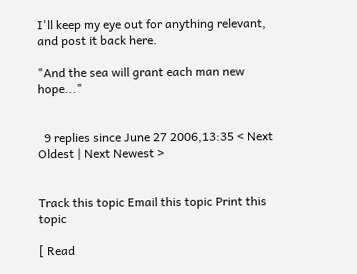I'll keep my eye out for anything relevant, and post it back here.

"And the sea will grant each man new hope..."


  9 replies since June 27 2006,13:35 < Next Oldest | Next Newest >


Track this topic Email this topic Print this topic

[ Read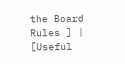the Board Rules ] | [Useful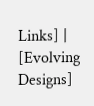Links] | [Evolving Designs]